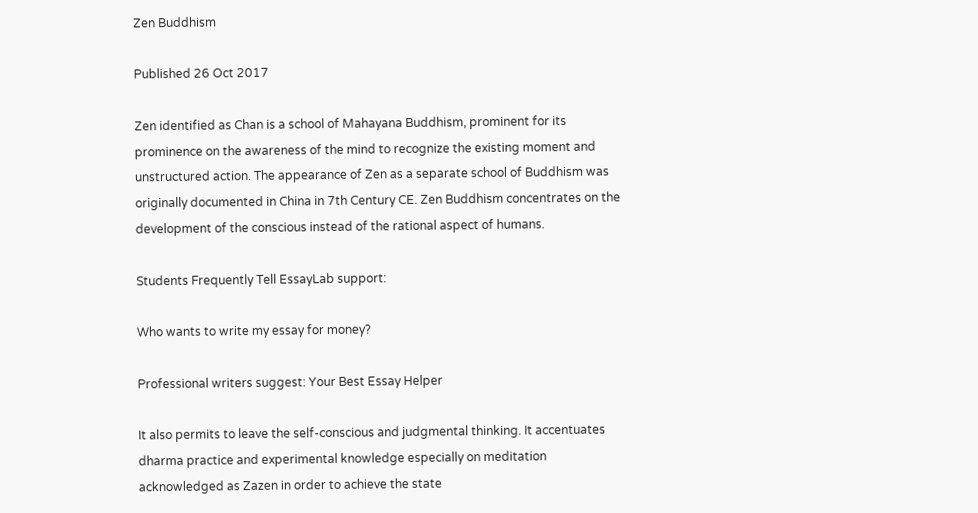Zen Buddhism

Published 26 Oct 2017

Zen identified as Chan is a school of Mahayana Buddhism, prominent for its prominence on the awareness of the mind to recognize the existing moment and unstructured action. The appearance of Zen as a separate school of Buddhism was originally documented in China in 7th Century CE. Zen Buddhism concentrates on the development of the conscious instead of the rational aspect of humans.

Students Frequently Tell EssayLab support:

Who wants to write my essay for money?

Professional writers suggest: Your Best Essay Helper

It also permits to leave the self-conscious and judgmental thinking. It accentuates dharma practice and experimental knowledge especially on meditation acknowledged as Zazen in order to achieve the state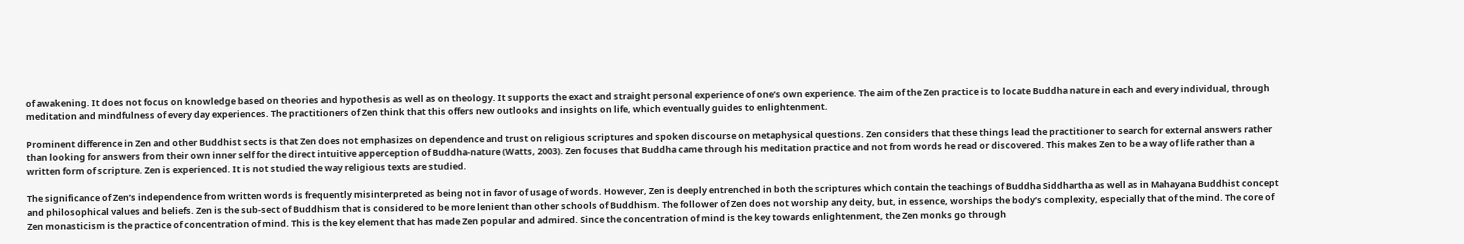of awakening. It does not focus on knowledge based on theories and hypothesis as well as on theology. It supports the exact and straight personal experience of one’s own experience. The aim of the Zen practice is to locate Buddha nature in each and every individual, through meditation and mindfulness of every day experiences. The practitioners of Zen think that this offers new outlooks and insights on life, which eventually guides to enlightenment.

Prominent difference in Zen and other Buddhist sects is that Zen does not emphasizes on dependence and trust on religious scriptures and spoken discourse on metaphysical questions. Zen considers that these things lead the practitioner to search for external answers rather than looking for answers from their own inner self for the direct intuitive apperception of Buddha-nature (Watts, 2003). Zen focuses that Buddha came through his meditation practice and not from words he read or discovered. This makes Zen to be a way of life rather than a written form of scripture. Zen is experienced. It is not studied the way religious texts are studied.

The significance of Zen’s independence from written words is frequently misinterpreted as being not in favor of usage of words. However, Zen is deeply entrenched in both the scriptures which contain the teachings of Buddha Siddhartha as well as in Mahayana Buddhist concept and philosophical values and beliefs. Zen is the sub-sect of Buddhism that is considered to be more lenient than other schools of Buddhism. The follower of Zen does not worship any deity, but, in essence, worships the body’s complexity, especially that of the mind. The core of Zen monasticism is the practice of concentration of mind. This is the key element that has made Zen popular and admired. Since the concentration of mind is the key towards enlightenment, the Zen monks go through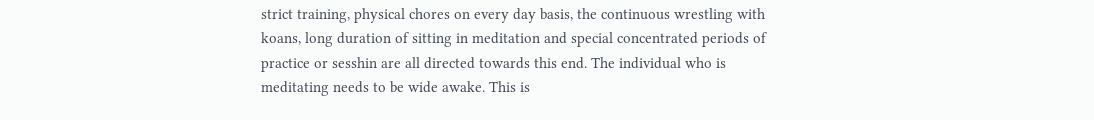strict training, physical chores on every day basis, the continuous wrestling with koans, long duration of sitting in meditation and special concentrated periods of practice or sesshin are all directed towards this end. The individual who is meditating needs to be wide awake. This is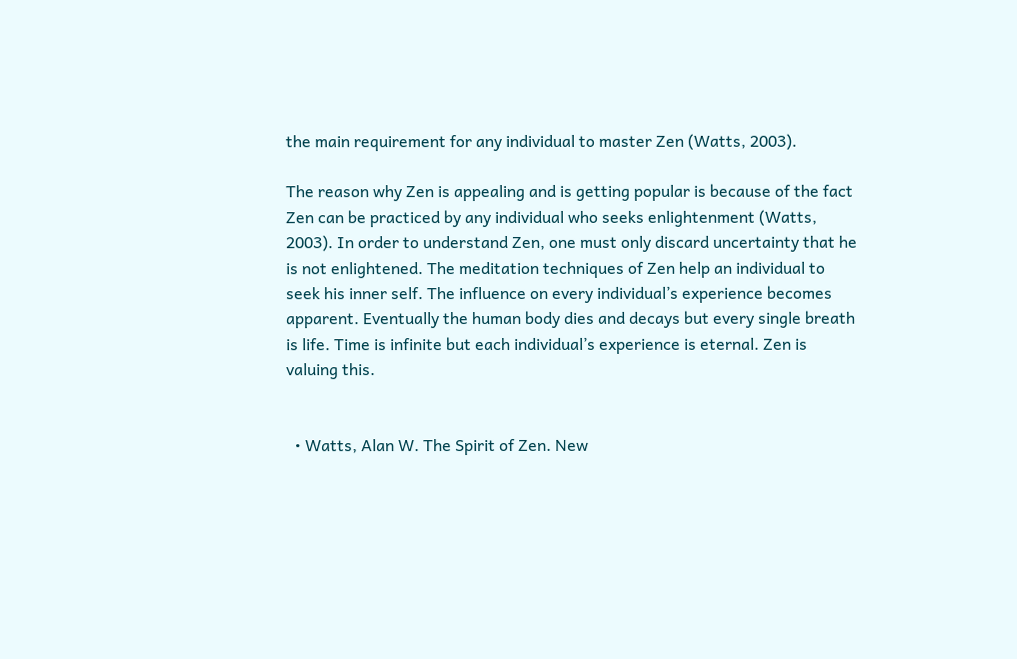the main requirement for any individual to master Zen (Watts, 2003).

The reason why Zen is appealing and is getting popular is because of the fact Zen can be practiced by any individual who seeks enlightenment (Watts, 2003). In order to understand Zen, one must only discard uncertainty that he is not enlightened. The meditation techniques of Zen help an individual to seek his inner self. The influence on every individual’s experience becomes apparent. Eventually the human body dies and decays but every single breath is life. Time is infinite but each individual’s experience is eternal. Zen is valuing this.


  • Watts, Alan W. The Spirit of Zen. New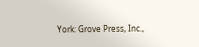York: Grove Press, Inc.,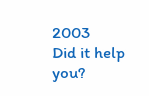2003
Did it help you?